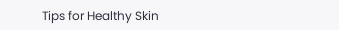Tips for Healthy Skin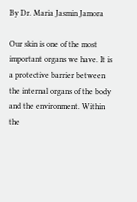By Dr. Maria Jasmin Jamora

Our skin is one of the most important organs we have. It is a protective barrier between the internal organs of the body and the environment. Within the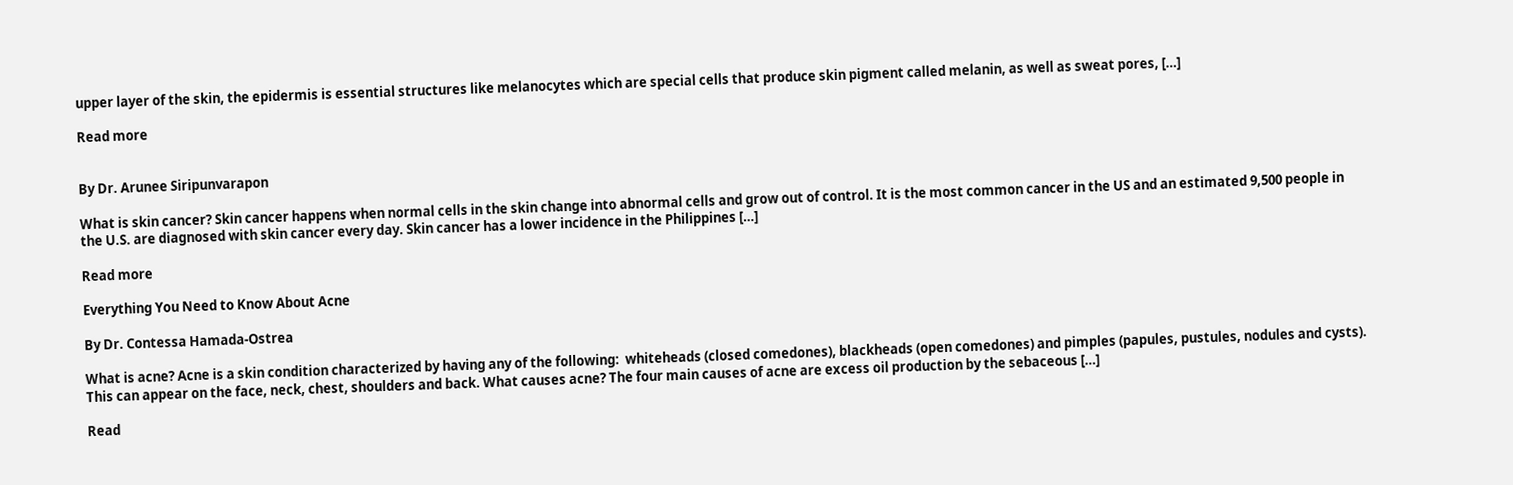upper layer of the skin, the epidermis is essential structures like melanocytes which are special cells that produce skin pigment called melanin, as well as sweat pores, […]

Read more


By Dr. Arunee Siripunvarapon

What is skin cancer? Skin cancer happens when normal cells in the skin change into abnormal cells and grow out of control. It is the most common cancer in the US and an estimated 9,500 people in the U.S. are diagnosed with skin cancer every day. Skin cancer has a lower incidence in the Philippines […]

Read more

Everything You Need to Know About Acne

By Dr. Contessa Hamada-Ostrea

What is acne? Acne is a skin condition characterized by having any of the following:  whiteheads (closed comedones), blackheads (open comedones) and pimples (papules, pustules, nodules and cysts).  This can appear on the face, neck, chest, shoulders and back. What causes acne? The four main causes of acne are excess oil production by the sebaceous […]

Read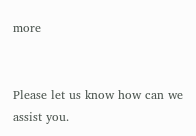more


Please let us know how can we assist you.